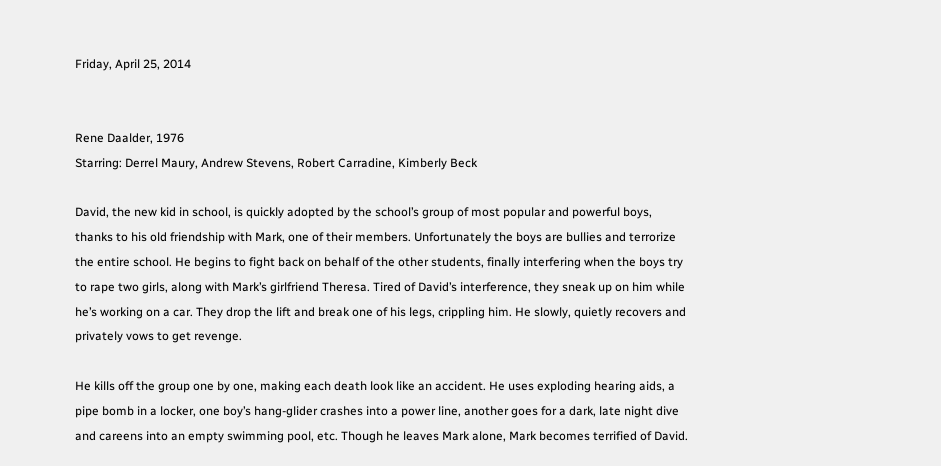Friday, April 25, 2014


Rene Daalder, 1976
Starring: Derrel Maury, Andrew Stevens, Robert Carradine, Kimberly Beck

David, the new kid in school, is quickly adopted by the school’s group of most popular and powerful boys, thanks to his old friendship with Mark, one of their members. Unfortunately the boys are bullies and terrorize the entire school. He begins to fight back on behalf of the other students, finally interfering when the boys try to rape two girls, along with Mark’s girlfriend Theresa. Tired of David’s interference, they sneak up on him while he’s working on a car. They drop the lift and break one of his legs, crippling him. He slowly, quietly recovers and privately vows to get revenge.

He kills off the group one by one, making each death look like an accident. He uses exploding hearing aids, a pipe bomb in a locker, one boy’s hang-glider crashes into a power line, another goes for a dark, late night dive and careens into an empty swimming pool, etc. Though he leaves Mark alone, Mark becomes terrified of David.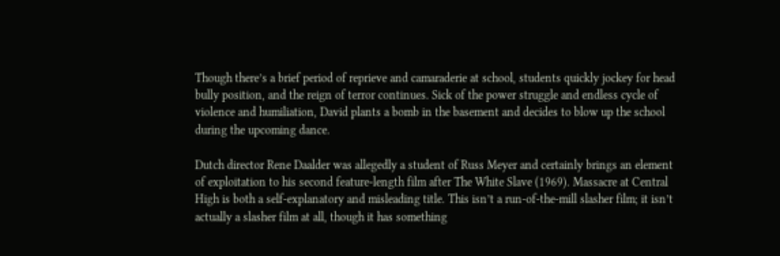Though there’s a brief period of reprieve and camaraderie at school, students quickly jockey for head bully position, and the reign of terror continues. Sick of the power struggle and endless cycle of violence and humiliation, David plants a bomb in the basement and decides to blow up the school during the upcoming dance.

Dutch director Rene Daalder was allegedly a student of Russ Meyer and certainly brings an element of exploitation to his second feature-length film after The White Slave (1969). Massacre at Central High is both a self-explanatory and misleading title. This isn’t a run-of-the-mill slasher film; it isn’t actually a slasher film at all, though it has something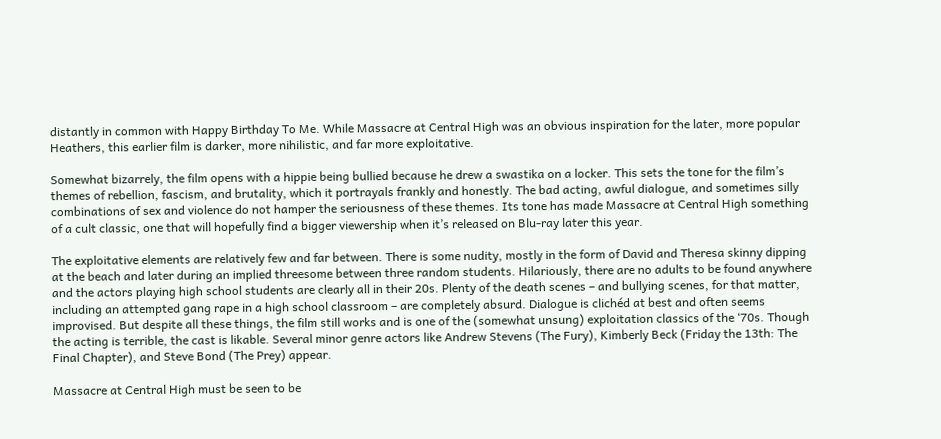distantly in common with Happy Birthday To Me. While Massacre at Central High was an obvious inspiration for the later, more popular Heathers, this earlier film is darker, more nihilistic, and far more exploitative.

Somewhat bizarrely, the film opens with a hippie being bullied because he drew a swastika on a locker. This sets the tone for the film’s themes of rebellion, fascism, and brutality, which it portrayals frankly and honestly. The bad acting, awful dialogue, and sometimes silly combinations of sex and violence do not hamper the seriousness of these themes. Its tone has made Massacre at Central High something of a cult classic, one that will hopefully find a bigger viewership when it’s released on Blu-ray later this year.

The exploitative elements are relatively few and far between. There is some nudity, mostly in the form of David and Theresa skinny dipping at the beach and later during an implied threesome between three random students. Hilariously, there are no adults to be found anywhere and the actors playing high school students are clearly all in their 20s. Plenty of the death scenes – and bullying scenes, for that matter, including an attempted gang rape in a high school classroom – are completely absurd. Dialogue is clichéd at best and often seems improvised. But despite all these things, the film still works and is one of the (somewhat unsung) exploitation classics of the ‘70s. Though the acting is terrible, the cast is likable. Several minor genre actors like Andrew Stevens (The Fury), Kimberly Beck (Friday the 13th: The Final Chapter), and Steve Bond (The Prey) appear.

Massacre at Central High must be seen to be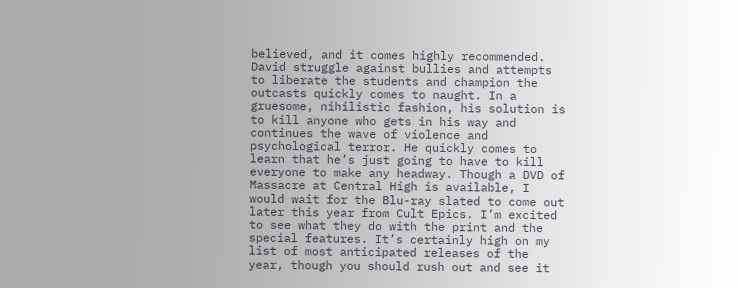believed, and it comes highly recommended. David struggle against bullies and attempts to liberate the students and champion the outcasts quickly comes to naught. In a gruesome, nihilistic fashion, his solution is to kill anyone who gets in his way and continues the wave of violence and psychological terror. He quickly comes to learn that he’s just going to have to kill everyone to make any headway. Though a DVD of Massacre at Central High is available, I would wait for the Blu-ray slated to come out later this year from Cult Epics. I’m excited to see what they do with the print and the special features. It’s certainly high on my list of most anticipated releases of the year, though you should rush out and see it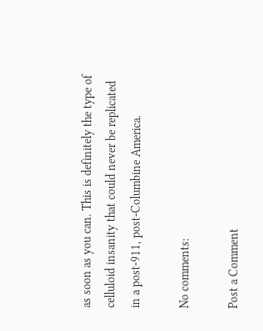as soon as you can. This is definitely the type of celluloid insanity that could never be replicated in a post-911, post-Columbine America.

No comments:

Post a Comment